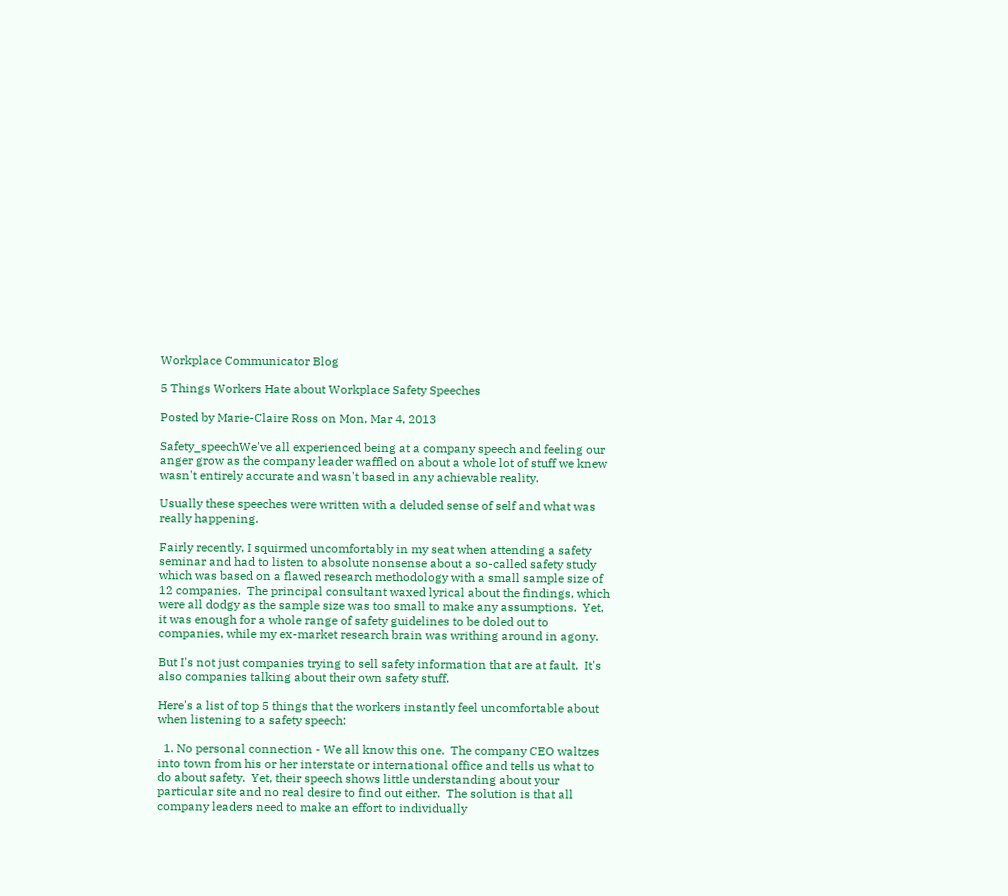Workplace Communicator Blog

5 Things Workers Hate about Workplace Safety Speeches

Posted by Marie-Claire Ross on Mon, Mar 4, 2013

Safety_speechWe've all experienced being at a company speech and feeling our anger grow as the company leader waffled on about a whole lot of stuff we knew wasn't entirely accurate and wasn't based in any achievable reality.

Usually these speeches were written with a deluded sense of self and what was really happening.

Fairly recently, I squirmed uncomfortably in my seat when attending a safety seminar and had to listen to absolute nonsense about a so-called safety study which was based on a flawed research methodology with a small sample size of 12 companies.  The principal consultant waxed lyrical about the findings, which were all dodgy as the sample size was too small to make any assumptions.  Yet, it was enough for a whole range of safety guidelines to be doled out to companies, while my ex-market research brain was writhing around in agony.

But I's not just companies trying to sell safety information that are at fault.  It's also companies talking about their own safety stuff.

Here's a list of top 5 things that the workers instantly feel uncomfortable about when listening to a safety speech:

  1. No personal connection - We all know this one.  The company CEO waltzes into town from his or her interstate or international office and tells us what to do about safety.  Yet, their speech shows little understanding about your particular site and no real desire to find out either.  The solution is that all company leaders need to make an effort to individually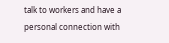talk to workers and have a personal connection with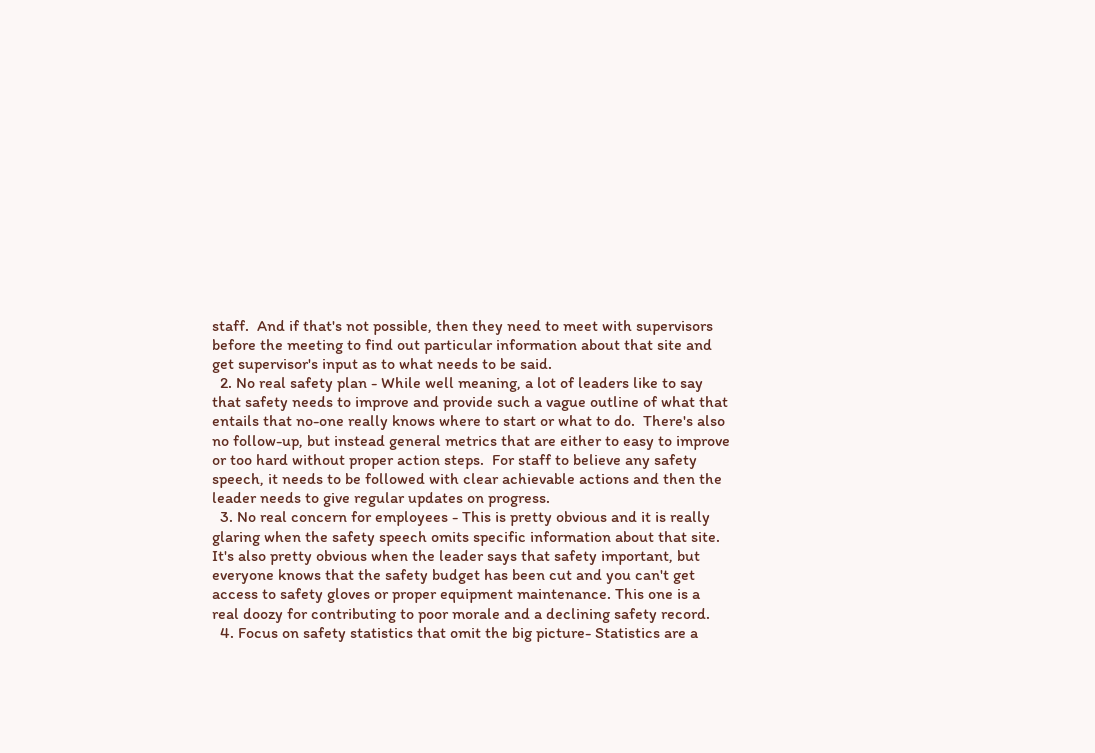staff.  And if that's not possible, then they need to meet with supervisors before the meeting to find out particular information about that site and get supervisor's input as to what needs to be said.
  2. No real safety plan - While well meaning, a lot of leaders like to say that safety needs to improve and provide such a vague outline of what that entails that no-one really knows where to start or what to do.  There's also no follow-up, but instead general metrics that are either to easy to improve or too hard without proper action steps.  For staff to believe any safety speech, it needs to be followed with clear achievable actions and then the leader needs to give regular updates on progress.
  3. No real concern for employees - This is pretty obvious and it is really glaring when the safety speech omits specific information about that site.  It's also pretty obvious when the leader says that safety important, but everyone knows that the safety budget has been cut and you can't get access to safety gloves or proper equipment maintenance. This one is a real doozy for contributing to poor morale and a declining safety record.
  4. Focus on safety statistics that omit the big picture- Statistics are a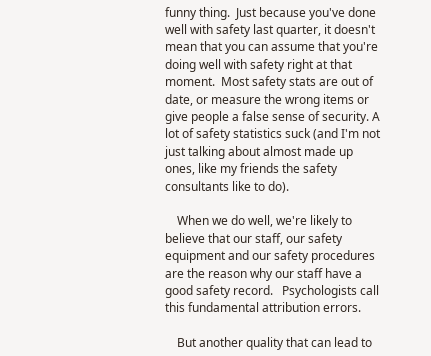funny thing.  Just because you've done well with safety last quarter, it doesn't mean that you can assume that you're doing well with safety right at that moment.  Most safety stats are out of date, or measure the wrong items or give people a false sense of security. A lot of safety statistics suck (and I'm not just talking about almost made up ones, like my friends the safety consultants like to do).

    When we do well, we're likely to believe that our staff, our safety equipment and our safety procedures are the reason why our staff have a good safety record.   Psychologists call this fundamental attribution errors.

    But another quality that can lead to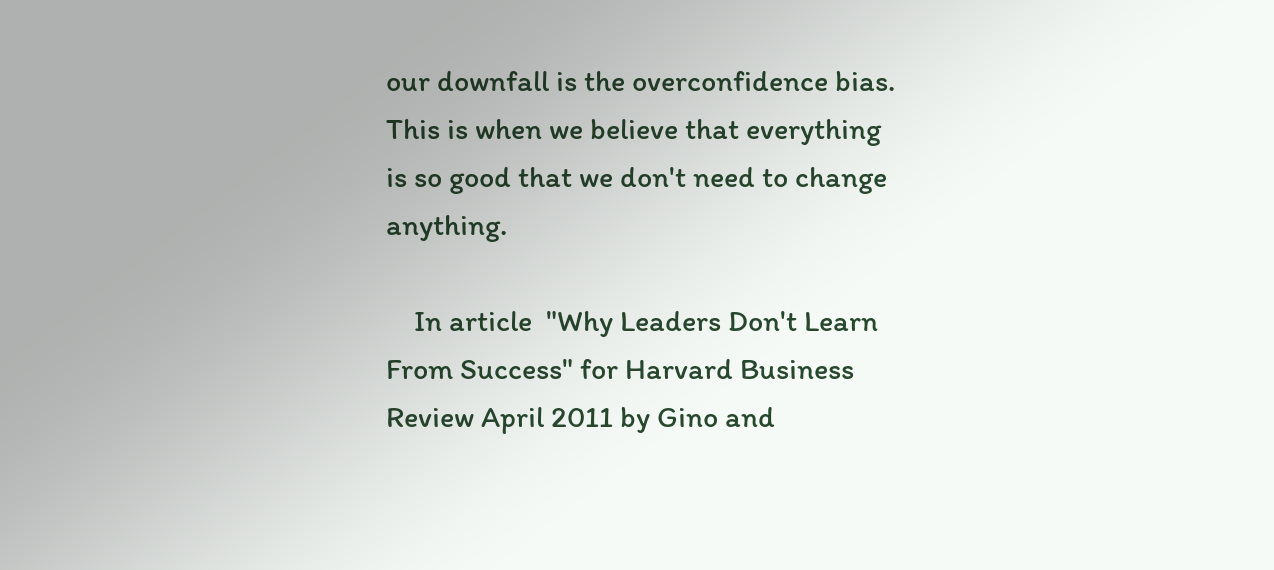our downfall is the overconfidence bias.  This is when we believe that everything is so good that we don't need to change anything.

    In article  "Why Leaders Don't Learn From Success" for Harvard Business Review April 2011 by Gino and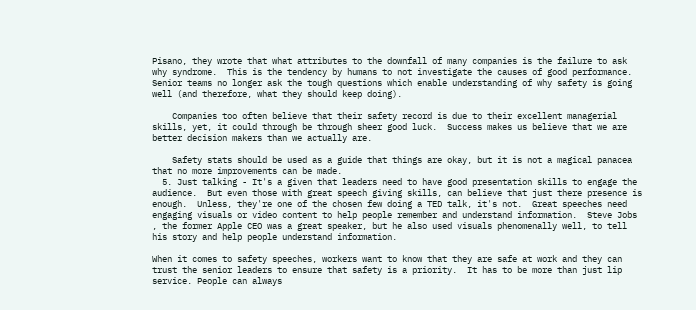Pisano, they wrote that what attributes to the downfall of many companies is the failure to ask why syndrome.  This is the tendency by humans to not investigate the causes of good performance.  Senior teams no longer ask the tough questions which enable understanding of why safety is going well (and therefore, what they should keep doing).

    Companies too often believe that their safety record is due to their excellent managerial skills, yet, it could through be through sheer good luck.  Success makes us believe that we are better decision makers than we actually are.

    Safety stats should be used as a guide that things are okay, but it is not a magical panacea that no more improvements can be made.
  5. Just talking - It's a given that leaders need to have good presentation skills to engage the audience.  But even those with great speech giving skills, can believe that just there presence is enough.  Unless, they're one of the chosen few doing a TED talk, it's not.  Great speeches need engaging visuals or video content to help people remember and understand information.  Steve Jobs , the former Apple CEO was a great speaker, but he also used visuals phenomenally well, to tell his story and help people understand information.

When it comes to safety speeches, workers want to know that they are safe at work and they can trust the senior leaders to ensure that safety is a priority.  It has to be more than just lip service. People can always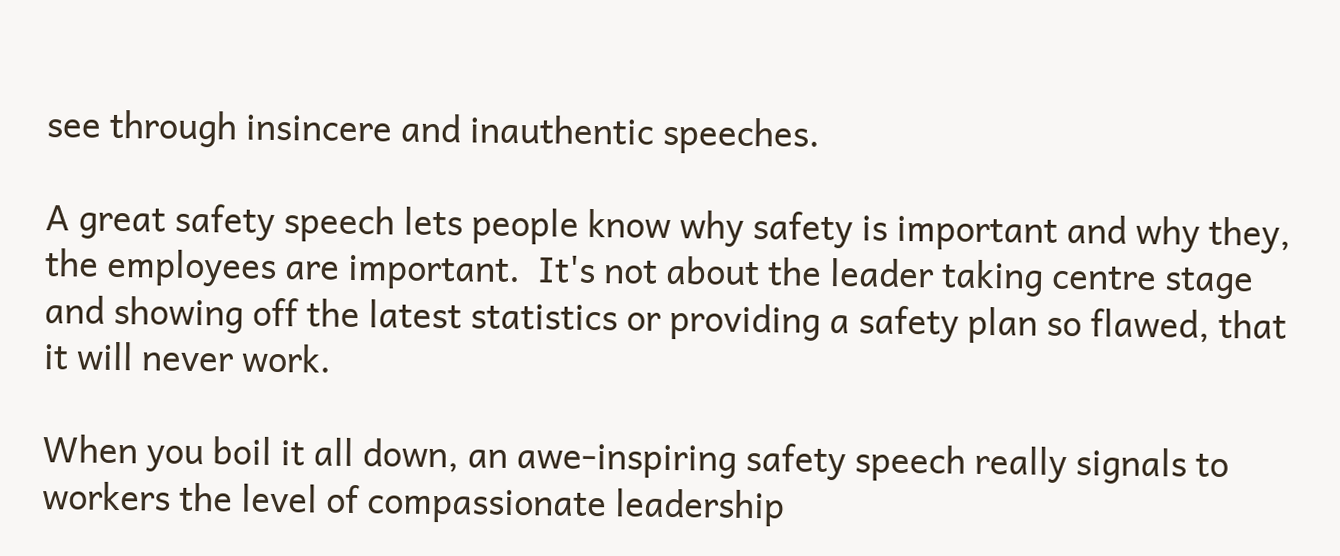see through insincere and inauthentic speeches.

A great safety speech lets people know why safety is important and why they, the employees are important.  It's not about the leader taking centre stage and showing off the latest statistics or providing a safety plan so flawed, that it will never work.

When you boil it all down, an awe-inspiring safety speech really signals to workers the level of compassionate leadership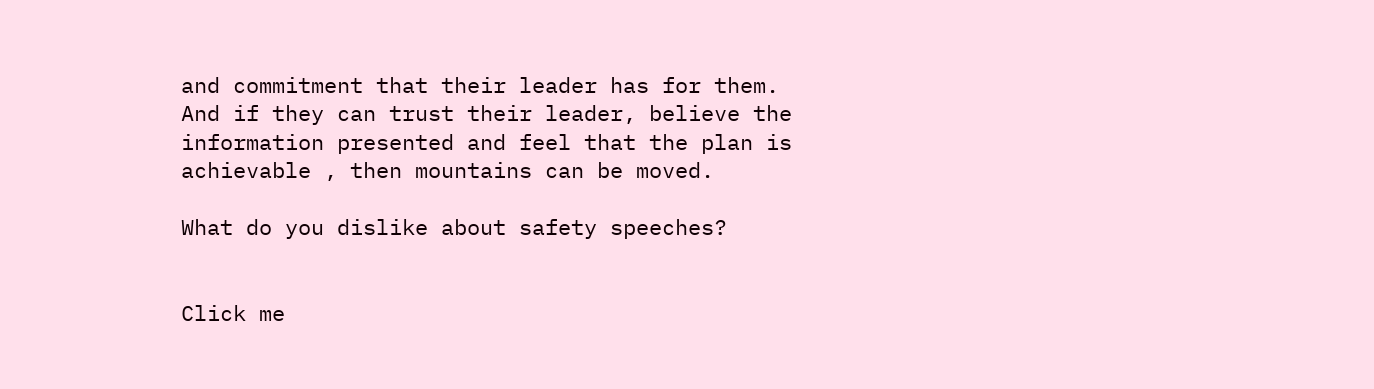and commitment that their leader has for them.  And if they can trust their leader, believe the information presented and feel that the plan is achievable , then mountains can be moved.

What do you dislike about safety speeches?


Click me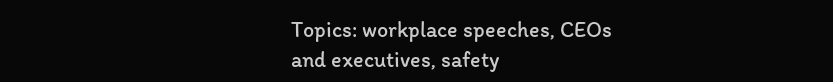Topics: workplace speeches, CEOs and executives, safety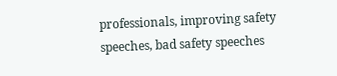professionals, improving safety speeches, bad safety speeches